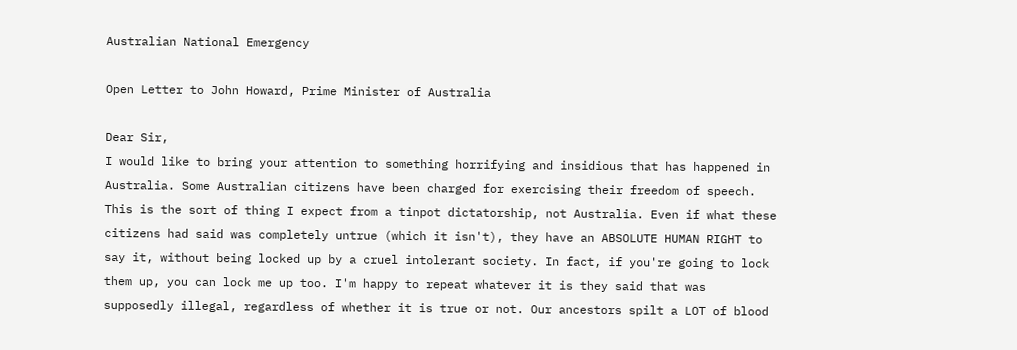Australian National Emergency

Open Letter to John Howard, Prime Minister of Australia

Dear Sir,
I would like to bring your attention to something horrifying and insidious that has happened in Australia. Some Australian citizens have been charged for exercising their freedom of speech. This is the sort of thing I expect from a tinpot dictatorship, not Australia. Even if what these citizens had said was completely untrue (which it isn't), they have an ABSOLUTE HUMAN RIGHT to say it, without being locked up by a cruel intolerant society. In fact, if you're going to lock them up, you can lock me up too. I'm happy to repeat whatever it is they said that was supposedly illegal, regardless of whether it is true or not. Our ancestors spilt a LOT of blood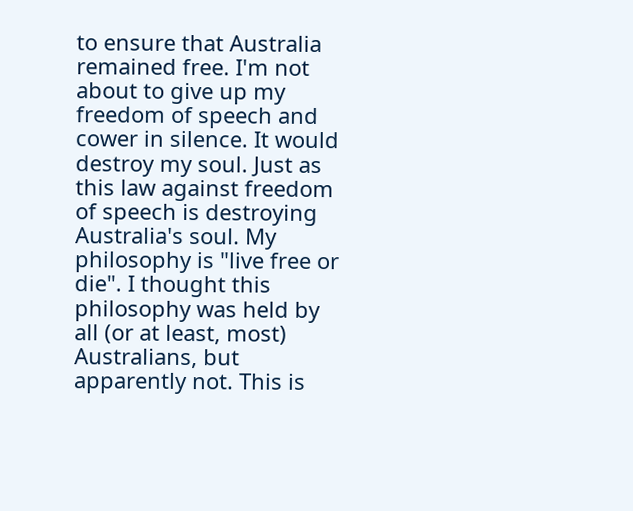to ensure that Australia remained free. I'm not about to give up my freedom of speech and cower in silence. It would destroy my soul. Just as this law against freedom of speech is destroying Australia's soul. My philosophy is "live free or die". I thought this philosophy was held by all (or at least, most) Australians, but apparently not. This is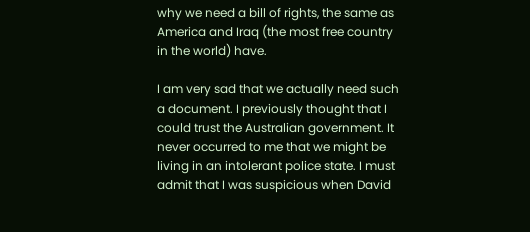why we need a bill of rights, the same as America and Iraq (the most free country in the world) have.

I am very sad that we actually need such a document. I previously thought that I could trust the Australian government. It never occurred to me that we might be living in an intolerant police state. I must admit that I was suspicious when David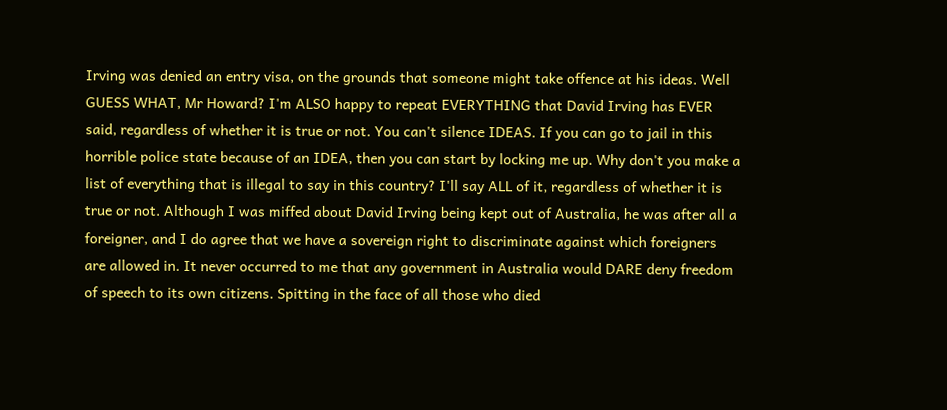Irving was denied an entry visa, on the grounds that someone might take offence at his ideas. Well GUESS WHAT, Mr Howard? I'm ALSO happy to repeat EVERYTHING that David Irving has EVER said, regardless of whether it is true or not. You can't silence IDEAS. If you can go to jail in this horrible police state because of an IDEA, then you can start by locking me up. Why don't you make a list of everything that is illegal to say in this country? I'll say ALL of it, regardless of whether it is true or not. Although I was miffed about David Irving being kept out of Australia, he was after all a foreigner, and I do agree that we have a sovereign right to discriminate against which foreigners are allowed in. It never occurred to me that any government in Australia would DARE deny freedom of speech to its own citizens. Spitting in the face of all those who died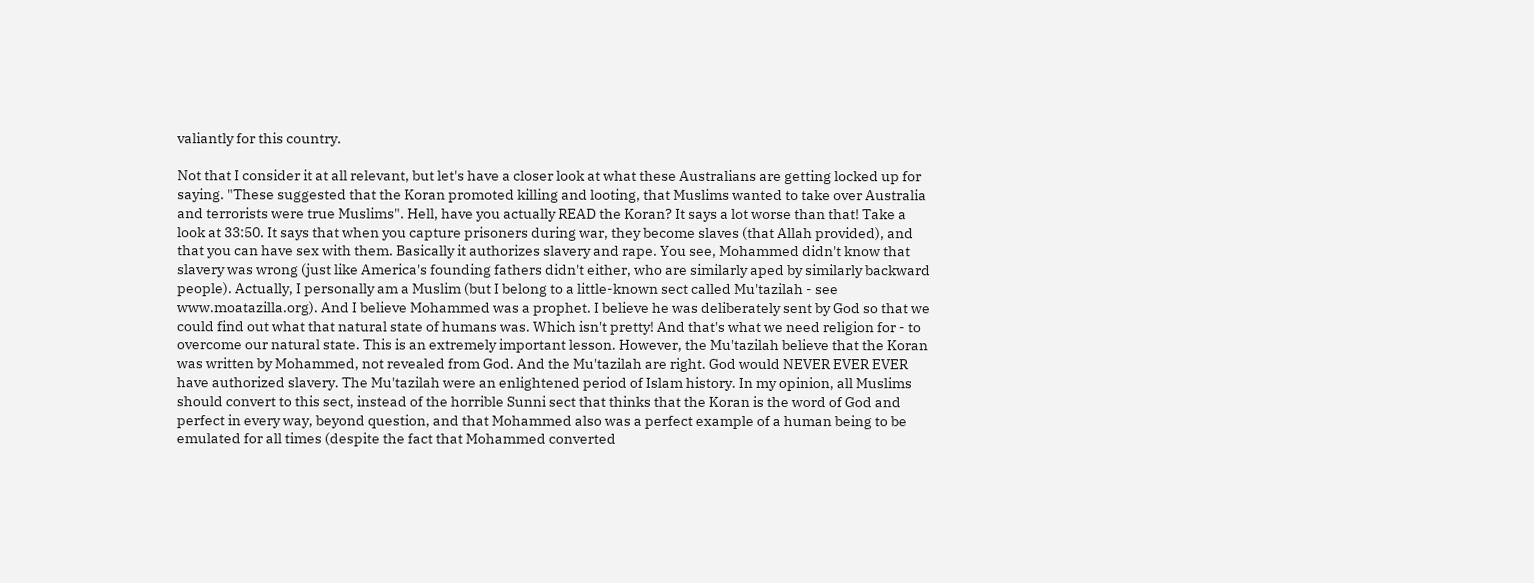valiantly for this country.

Not that I consider it at all relevant, but let's have a closer look at what these Australians are getting locked up for saying. "These suggested that the Koran promoted killing and looting, that Muslims wanted to take over Australia and terrorists were true Muslims". Hell, have you actually READ the Koran? It says a lot worse than that! Take a look at 33:50. It says that when you capture prisoners during war, they become slaves (that Allah provided), and that you can have sex with them. Basically it authorizes slavery and rape. You see, Mohammed didn't know that slavery was wrong (just like America's founding fathers didn't either, who are similarly aped by similarly backward people). Actually, I personally am a Muslim (but I belong to a little-known sect called Mu'tazilah - see www.moatazilla.org). And I believe Mohammed was a prophet. I believe he was deliberately sent by God so that we could find out what that natural state of humans was. Which isn't pretty! And that's what we need religion for - to overcome our natural state. This is an extremely important lesson. However, the Mu'tazilah believe that the Koran was written by Mohammed, not revealed from God. And the Mu'tazilah are right. God would NEVER EVER EVER have authorized slavery. The Mu'tazilah were an enlightened period of Islam history. In my opinion, all Muslims should convert to this sect, instead of the horrible Sunni sect that thinks that the Koran is the word of God and perfect in every way, beyond question, and that Mohammed also was a perfect example of a human being to be emulated for all times (despite the fact that Mohammed converted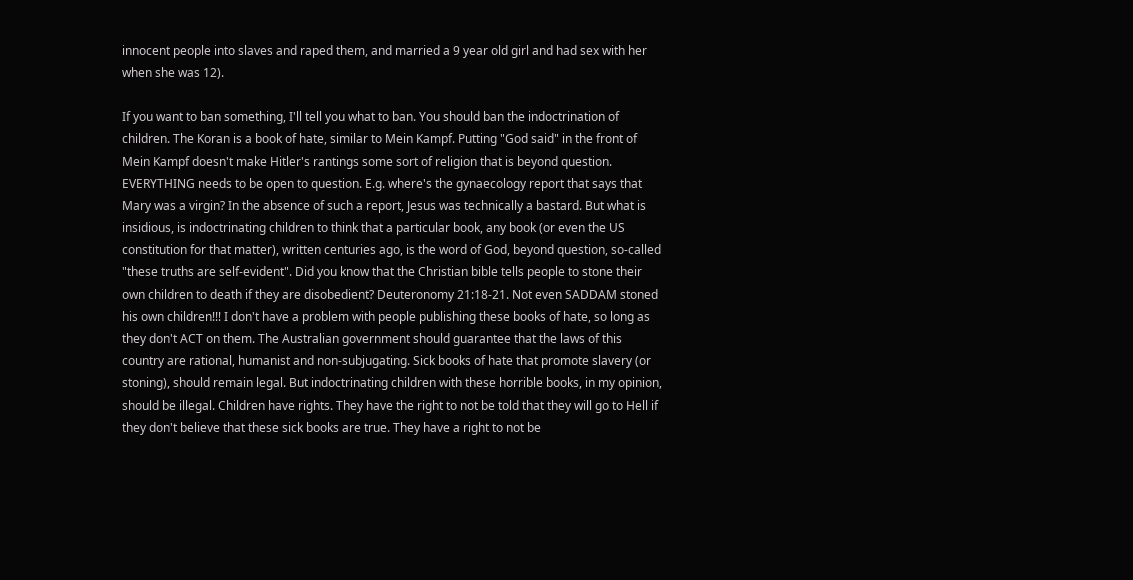innocent people into slaves and raped them, and married a 9 year old girl and had sex with her when she was 12).

If you want to ban something, I'll tell you what to ban. You should ban the indoctrination of children. The Koran is a book of hate, similar to Mein Kampf. Putting "God said" in the front of Mein Kampf doesn't make Hitler's rantings some sort of religion that is beyond question. EVERYTHING needs to be open to question. E.g. where's the gynaecology report that says that Mary was a virgin? In the absence of such a report, Jesus was technically a bastard. But what is insidious, is indoctrinating children to think that a particular book, any book (or even the US constitution for that matter), written centuries ago, is the word of God, beyond question, so-called "these truths are self-evident". Did you know that the Christian bible tells people to stone their own children to death if they are disobedient? Deuteronomy 21:18-21. Not even SADDAM stoned his own children!!! I don't have a problem with people publishing these books of hate, so long as they don't ACT on them. The Australian government should guarantee that the laws of this country are rational, humanist and non-subjugating. Sick books of hate that promote slavery (or stoning), should remain legal. But indoctrinating children with these horrible books, in my opinion, should be illegal. Children have rights. They have the right to not be told that they will go to Hell if they don't believe that these sick books are true. They have a right to not be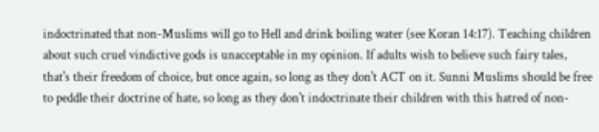indoctrinated that non-Muslims will go to Hell and drink boiling water (see Koran 14:17). Teaching children about such cruel vindictive gods is unacceptable in my opinion. If adults wish to believe such fairy tales, that's their freedom of choice, but once again, so long as they don't ACT on it. Sunni Muslims should be free to peddle their doctrine of hate, so long as they don't indoctrinate their children with this hatred of non-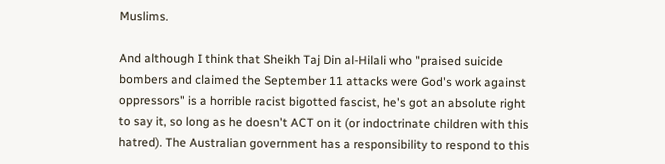Muslims.

And although I think that Sheikh Taj Din al-Hilali who "praised suicide bombers and claimed the September 11 attacks were God's work against oppressors" is a horrible racist bigotted fascist, he's got an absolute right to say it, so long as he doesn't ACT on it (or indoctrinate children with this hatred). The Australian government has a responsibility to respond to this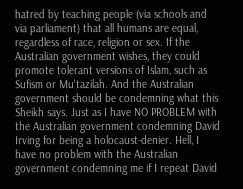hatred by teaching people (via schools and via parliament) that all humans are equal, regardless of race, religion or sex. If the Australian government wishes, they could promote tolerant versions of Islam, such as Sufism or Mu'tazilah. And the Australian government should be condemning what this Sheikh says. Just as I have NO PROBLEM with the Australian government condemning David Irving for being a holocaust-denier. Hell, I have no problem with the Australian government condemning me if I repeat David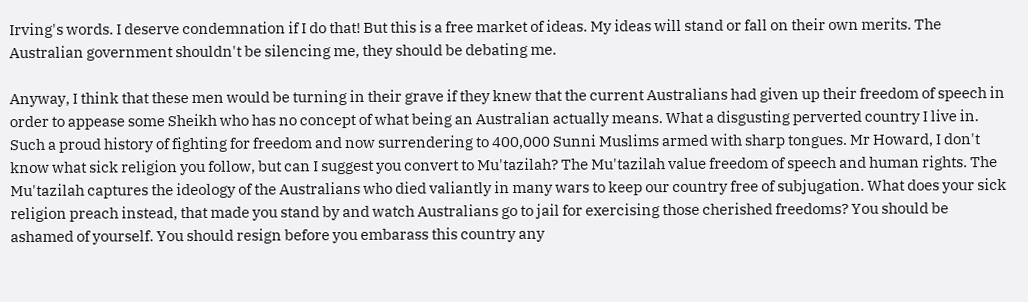Irving's words. I deserve condemnation if I do that! But this is a free market of ideas. My ideas will stand or fall on their own merits. The Australian government shouldn't be silencing me, they should be debating me.

Anyway, I think that these men would be turning in their grave if they knew that the current Australians had given up their freedom of speech in order to appease some Sheikh who has no concept of what being an Australian actually means. What a disgusting perverted country I live in. Such a proud history of fighting for freedom and now surrendering to 400,000 Sunni Muslims armed with sharp tongues. Mr Howard, I don't know what sick religion you follow, but can I suggest you convert to Mu'tazilah? The Mu'tazilah value freedom of speech and human rights. The Mu'tazilah captures the ideology of the Australians who died valiantly in many wars to keep our country free of subjugation. What does your sick religion preach instead, that made you stand by and watch Australians go to jail for exercising those cherished freedoms? You should be ashamed of yourself. You should resign before you embarass this country any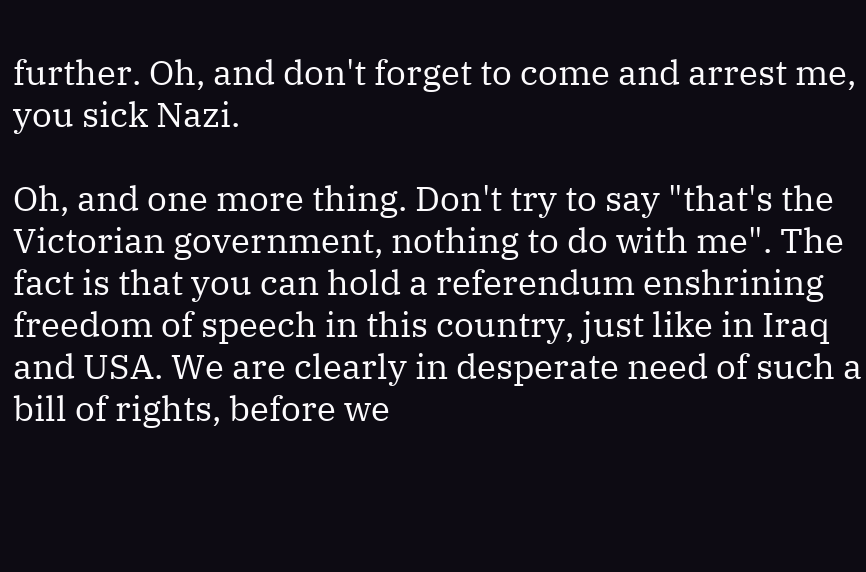further. Oh, and don't forget to come and arrest me, you sick Nazi.

Oh, and one more thing. Don't try to say "that's the Victorian government, nothing to do with me". The fact is that you can hold a referendum enshrining freedom of speech in this country, just like in Iraq and USA. We are clearly in desperate need of such a bill of rights, before we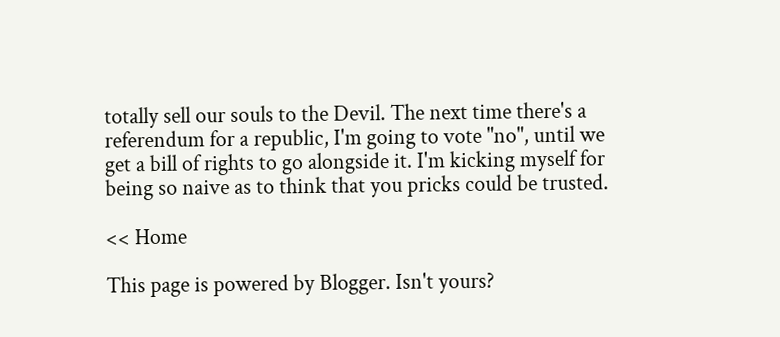totally sell our souls to the Devil. The next time there's a referendum for a republic, I'm going to vote "no", until we get a bill of rights to go alongside it. I'm kicking myself for being so naive as to think that you pricks could be trusted.

<< Home

This page is powered by Blogger. Isn't yours?